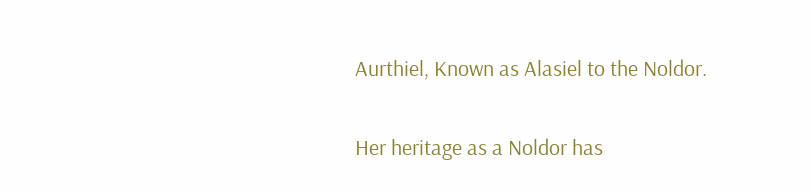Aurthiel, Known as Alasiel to the Noldor.

Her heritage as a Noldor has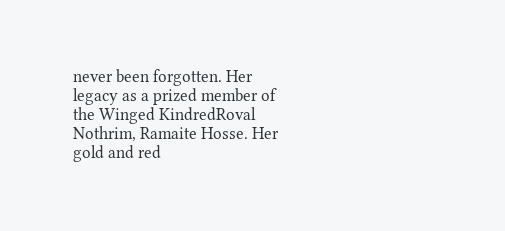never been forgotten. Her legacy as a prized member of the Winged KindredRoval Nothrim, Ramaite Hosse. Her gold and red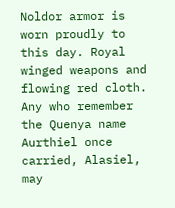Noldor armor is worn proudly to this day. Royal winged weapons and flowing red cloth. Any who remember the Quenya name Aurthiel once carried, Alasiel, may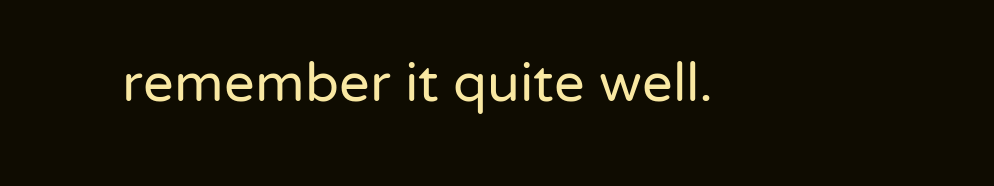remember it quite well.